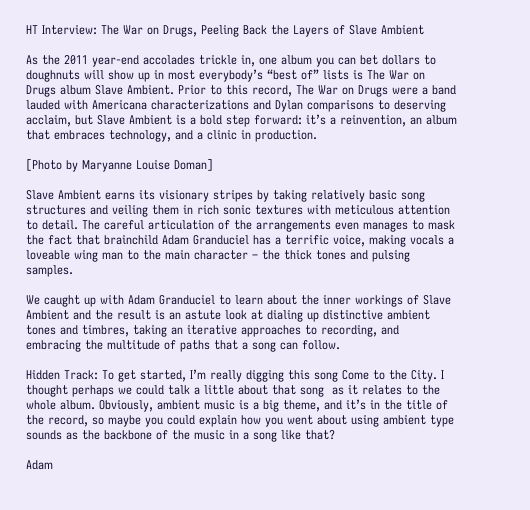HT Interview: The War on Drugs, Peeling Back the Layers of Slave Ambient

As the 2011 year-end accolades trickle in, one album you can bet dollars to doughnuts will show up in most everybody’s “best of” lists is The War on Drugs album Slave Ambient. Prior to this record, The War on Drugs were a band lauded with Americana characterizations and Dylan comparisons to deserving acclaim, but Slave Ambient is a bold step forward: it’s a reinvention, an album that embraces technology, and a clinic in production.

[Photo by Maryanne Louise Doman]

Slave Ambient earns its visionary stripes by taking relatively basic song structures and veiling them in rich sonic textures with meticulous attention to detail. The careful articulation of the arrangements even manages to mask the fact that brainchild Adam Granduciel has a terrific voice, making vocals a loveable wing man to the main character – the thick tones and pulsing samples.

We caught up with Adam Granduciel to learn about the inner workings of Slave Ambient and the result is an astute look at dialing up distinctive ambient tones and timbres, taking an iterative approaches to recording, and embracing the multitude of paths that a song can follow.

Hidden Track: To get started, I’m really digging this song Come to the City. I thought perhaps we could talk a little about that song  as it relates to the whole album. Obviously, ambient music is a big theme, and it’s in the title of the record, so maybe you could explain how you went about using ambient type sounds as the backbone of the music in a song like that?

Adam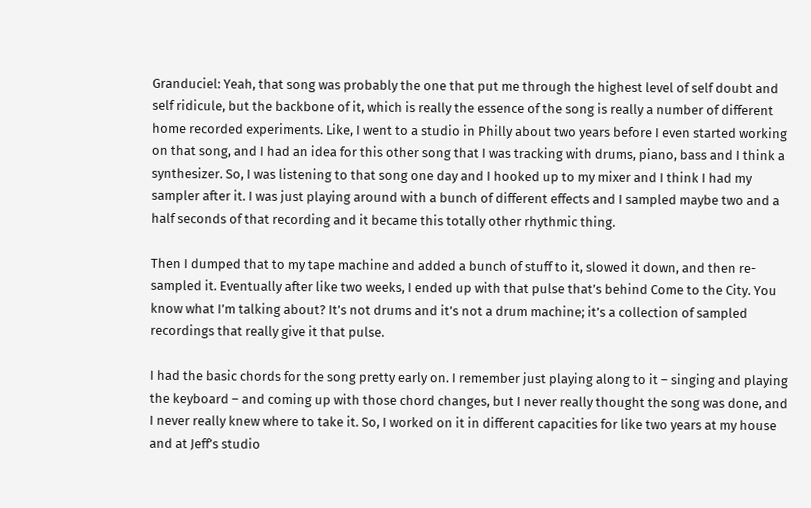Granduciel: Yeah, that song was probably the one that put me through the highest level of self doubt and self ridicule, but the backbone of it, which is really the essence of the song is really a number of different home recorded experiments. Like, I went to a studio in Philly about two years before I even started working on that song, and I had an idea for this other song that I was tracking with drums, piano, bass and I think a synthesizer. So, I was listening to that song one day and I hooked up to my mixer and I think I had my sampler after it. I was just playing around with a bunch of different effects and I sampled maybe two and a half seconds of that recording and it became this totally other rhythmic thing.

Then I dumped that to my tape machine and added a bunch of stuff to it, slowed it down, and then re-sampled it. Eventually after like two weeks, I ended up with that pulse that’s behind Come to the City. You know what I’m talking about? It’s not drums and it’s not a drum machine; it’s a collection of sampled recordings that really give it that pulse.

I had the basic chords for the song pretty early on. I remember just playing along to it – singing and playing the keyboard – and coming up with those chord changes, but I never really thought the song was done, and I never really knew where to take it. So, I worked on it in different capacities for like two years at my house and at Jeff’s studio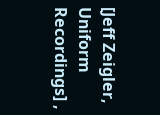[Jeff Zeigler, Uniform Recordings] ,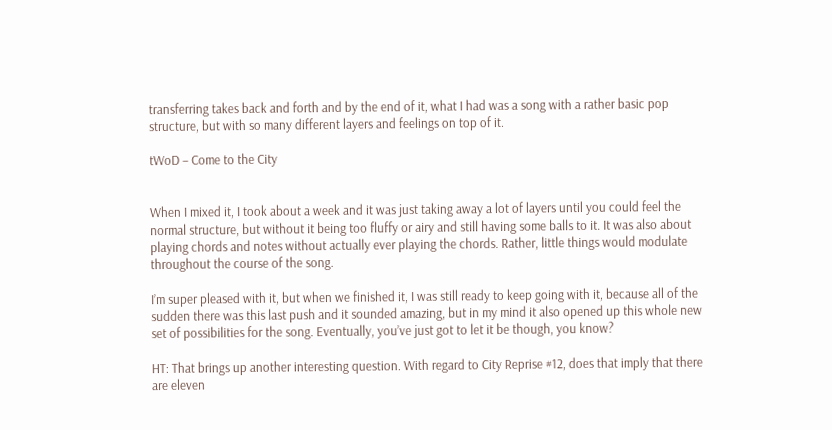transferring takes back and forth and by the end of it, what I had was a song with a rather basic pop structure, but with so many different layers and feelings on top of it.

tWoD – Come to the City


When I mixed it, I took about a week and it was just taking away a lot of layers until you could feel the normal structure, but without it being too fluffy or airy and still having some balls to it. It was also about playing chords and notes without actually ever playing the chords. Rather, little things would modulate throughout the course of the song.

I’m super pleased with it, but when we finished it, I was still ready to keep going with it, because all of the sudden there was this last push and it sounded amazing, but in my mind it also opened up this whole new set of possibilities for the song. Eventually, you’ve just got to let it be though, you know?

HT: That brings up another interesting question. With regard to City Reprise #12, does that imply that there are eleven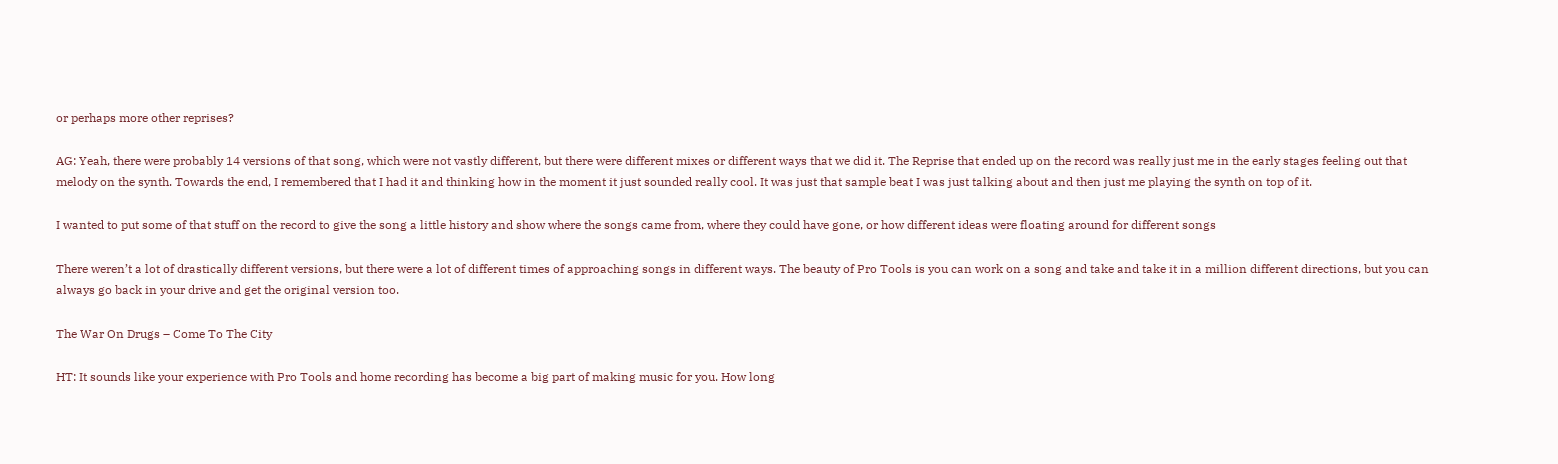or perhaps more other reprises?

AG: Yeah, there were probably 14 versions of that song, which were not vastly different, but there were different mixes or different ways that we did it. The Reprise that ended up on the record was really just me in the early stages feeling out that melody on the synth. Towards the end, I remembered that I had it and thinking how in the moment it just sounded really cool. It was just that sample beat I was just talking about and then just me playing the synth on top of it.

I wanted to put some of that stuff on the record to give the song a little history and show where the songs came from, where they could have gone, or how different ideas were floating around for different songs

There weren’t a lot of drastically different versions, but there were a lot of different times of approaching songs in different ways. The beauty of Pro Tools is you can work on a song and take and take it in a million different directions, but you can always go back in your drive and get the original version too.

The War On Drugs – Come To The City

HT: It sounds like your experience with Pro Tools and home recording has become a big part of making music for you. How long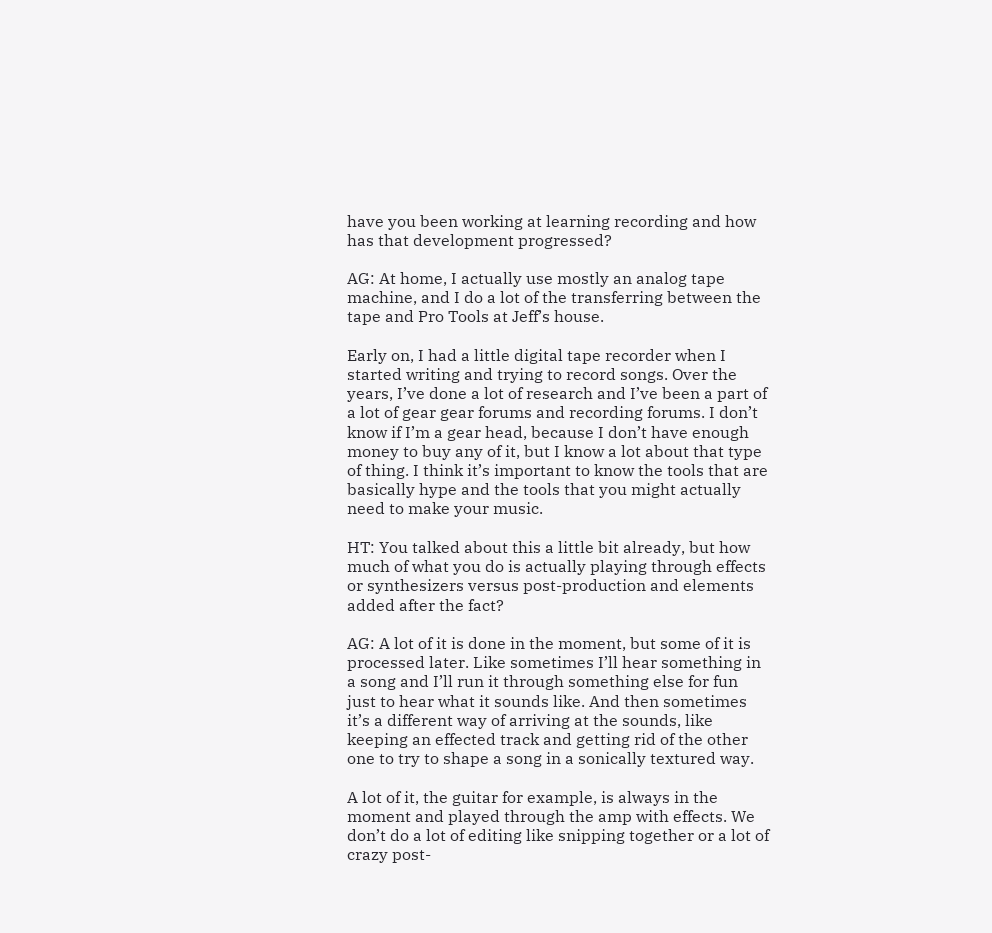have you been working at learning recording and how has that development progressed?

AG: At home, I actually use mostly an analog tape machine, and I do a lot of the transferring between the tape and Pro Tools at Jeff’s house.

Early on, I had a little digital tape recorder when I started writing and trying to record songs. Over the years, I’ve done a lot of research and I’ve been a part of a lot of gear gear forums and recording forums. I don’t know if I’m a gear head, because I don’t have enough money to buy any of it, but I know a lot about that type of thing. I think it’s important to know the tools that are basically hype and the tools that you might actually need to make your music.

HT: You talked about this a little bit already, but how much of what you do is actually playing through effects or synthesizers versus post-production and elements added after the fact?

AG: A lot of it is done in the moment, but some of it is processed later. Like sometimes I’ll hear something in a song and I’ll run it through something else for fun just to hear what it sounds like. And then sometimes it’s a different way of arriving at the sounds, like keeping an effected track and getting rid of the other one to try to shape a song in a sonically textured way.

A lot of it, the guitar for example, is always in the moment and played through the amp with effects. We don’t do a lot of editing like snipping together or a lot of crazy post-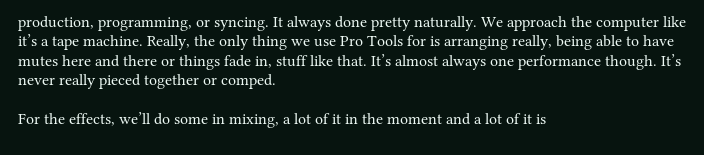production, programming, or syncing. It always done pretty naturally. We approach the computer like it’s a tape machine. Really, the only thing we use Pro Tools for is arranging really, being able to have mutes here and there or things fade in, stuff like that. It’s almost always one performance though. It’s never really pieced together or comped.

For the effects, we’ll do some in mixing, a lot of it in the moment and a lot of it is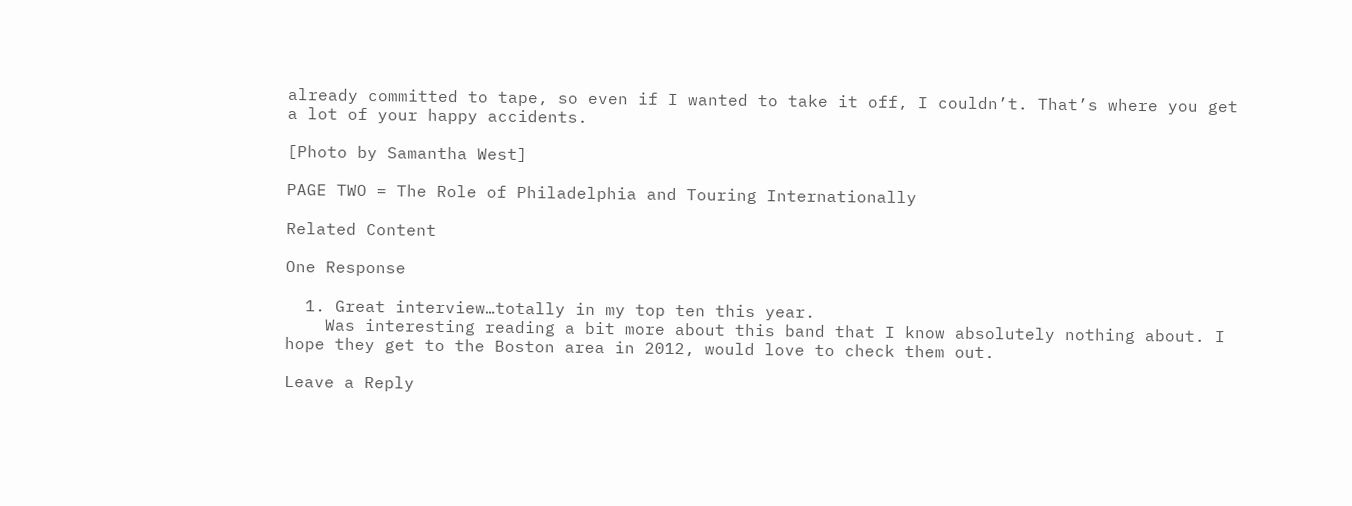already committed to tape, so even if I wanted to take it off, I couldn’t. That’s where you get a lot of your happy accidents.

[Photo by Samantha West]

PAGE TWO = The Role of Philadelphia and Touring Internationally

Related Content

One Response

  1. Great interview…totally in my top ten this year.
    Was interesting reading a bit more about this band that I know absolutely nothing about. I hope they get to the Boston area in 2012, would love to check them out.

Leave a Reply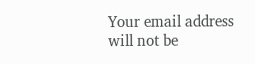Your email address will not be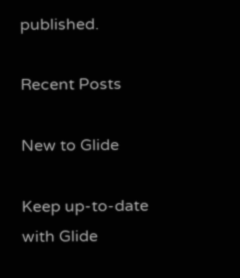published.

Recent Posts

New to Glide

Keep up-to-date with Glide